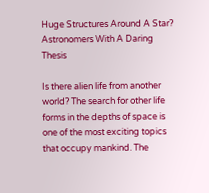Huge Structures Around A Star? Astronomers With A Daring Thesis

Is there alien life from another world? The search for other life forms in the depths of space is one of the most exciting topics that occupy mankind. The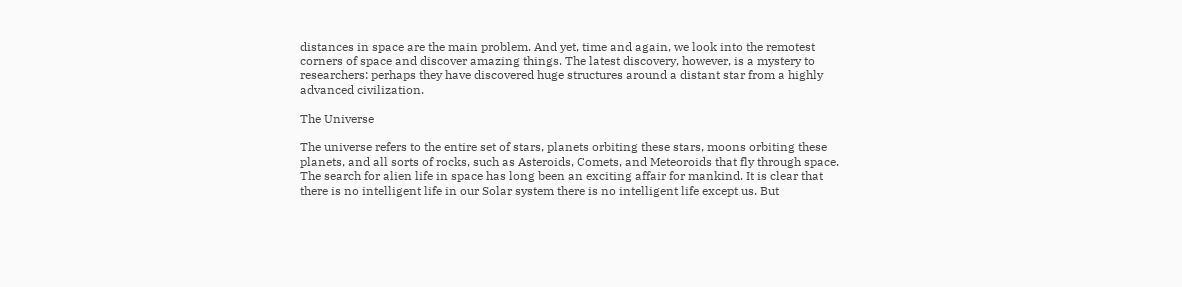distances in space are the main problem. And yet, time and again, we look into the remotest corners of space and discover amazing things. The latest discovery, however, is a mystery to researchers: perhaps they have discovered huge structures around a distant star from a highly advanced civilization.

The Universe

The universe refers to the entire set of stars, planets orbiting these stars, moons orbiting these planets, and all sorts of rocks, such as Asteroids, Comets, and Meteoroids that fly through space. The search for alien life in space has long been an exciting affair for mankind. It is clear that there is no intelligent life in our Solar system there is no intelligent life except us. But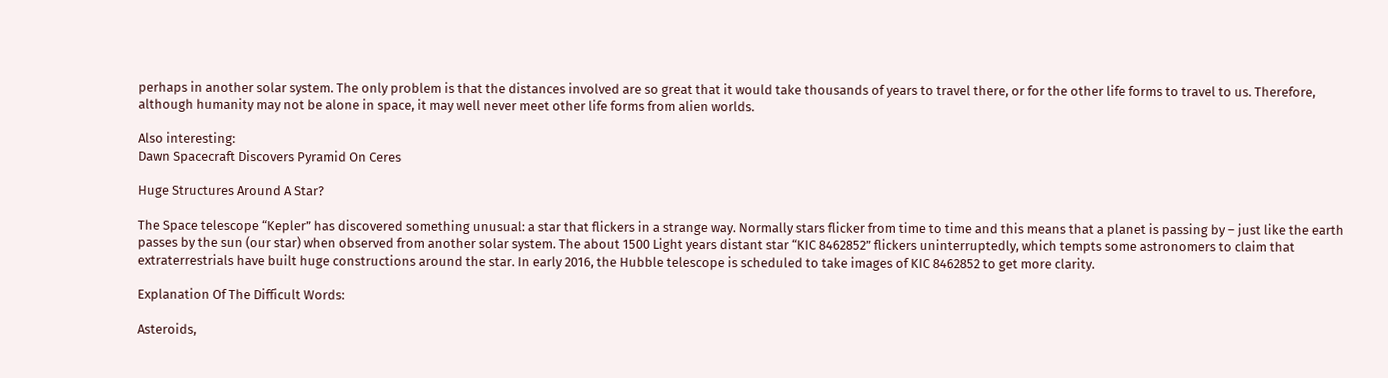perhaps in another solar system. The only problem is that the distances involved are so great that it would take thousands of years to travel there, or for the other life forms to travel to us. Therefore, although humanity may not be alone in space, it may well never meet other life forms from alien worlds.

Also interesting:
Dawn Spacecraft Discovers Pyramid On Ceres

Huge Structures Around A Star?

The Space telescope “Kepler” has discovered something unusual: a star that flickers in a strange way. Normally stars flicker from time to time and this means that a planet is passing by – just like the earth passes by the sun (our star) when observed from another solar system. The about 1500 Light years distant star “KIC 8462852” flickers uninterruptedly, which tempts some astronomers to claim that extraterrestrials have built huge constructions around the star. In early 2016, the Hubble telescope is scheduled to take images of KIC 8462852 to get more clarity.

Explanation Of The Difficult Words:

Asteroids,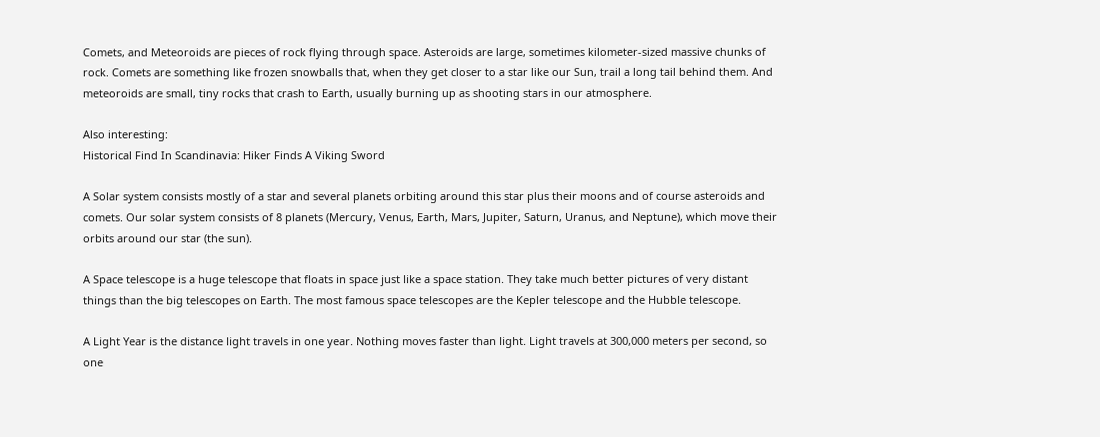Comets, and Meteoroids are pieces of rock flying through space. Asteroids are large, sometimes kilometer-sized massive chunks of rock. Comets are something like frozen snowballs that, when they get closer to a star like our Sun, trail a long tail behind them. And meteoroids are small, tiny rocks that crash to Earth, usually burning up as shooting stars in our atmosphere.

Also interesting:
Historical Find In Scandinavia: Hiker Finds A Viking Sword

A Solar system consists mostly of a star and several planets orbiting around this star plus their moons and of course asteroids and comets. Our solar system consists of 8 planets (Mercury, Venus, Earth, Mars, Jupiter, Saturn, Uranus, and Neptune), which move their orbits around our star (the sun).

A Space telescope is a huge telescope that floats in space just like a space station. They take much better pictures of very distant things than the big telescopes on Earth. The most famous space telescopes are the Kepler telescope and the Hubble telescope.

A Light Year is the distance light travels in one year. Nothing moves faster than light. Light travels at 300,000 meters per second, so one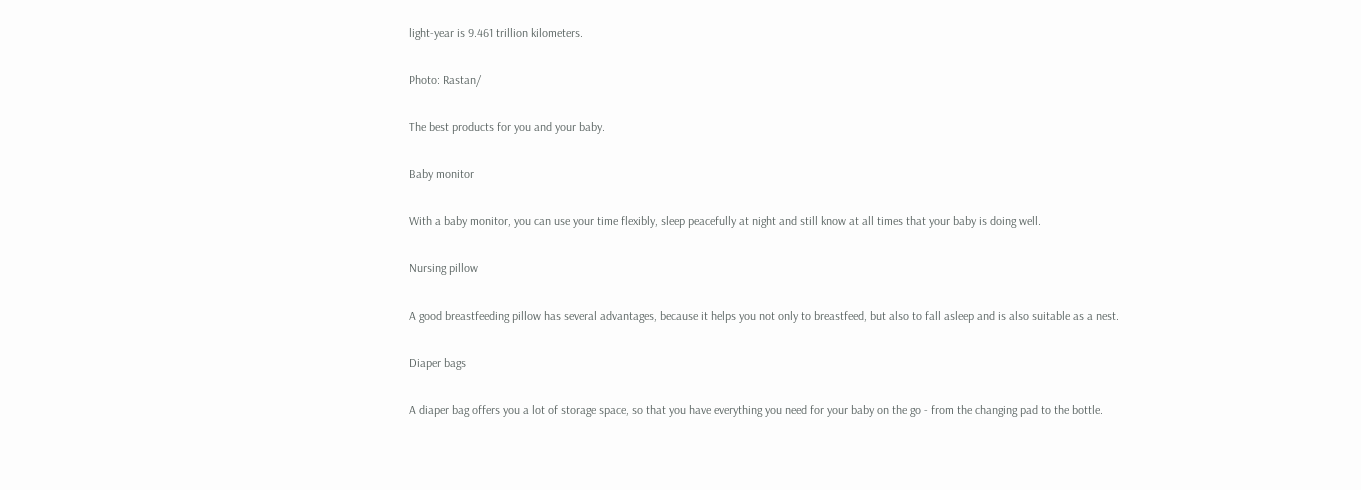light-year is 9.461 trillion kilometers.

Photo: Rastan/

The best products for you and your baby.

Baby monitor

With a baby monitor, you can use your time flexibly, sleep peacefully at night and still know at all times that your baby is doing well.

Nursing pillow

A good breastfeeding pillow has several advantages, because it helps you not only to breastfeed, but also to fall asleep and is also suitable as a nest.

Diaper bags

A diaper bag offers you a lot of storage space, so that you have everything you need for your baby on the go - from the changing pad to the bottle.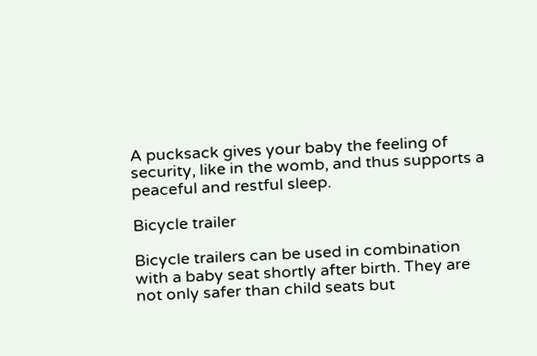A pucksack gives your baby the feeling of security, like in the womb, and thus supports a peaceful and restful sleep.

Bicycle trailer

Bicycle trailers can be used in combination with a baby seat shortly after birth. They are not only safer than child seats but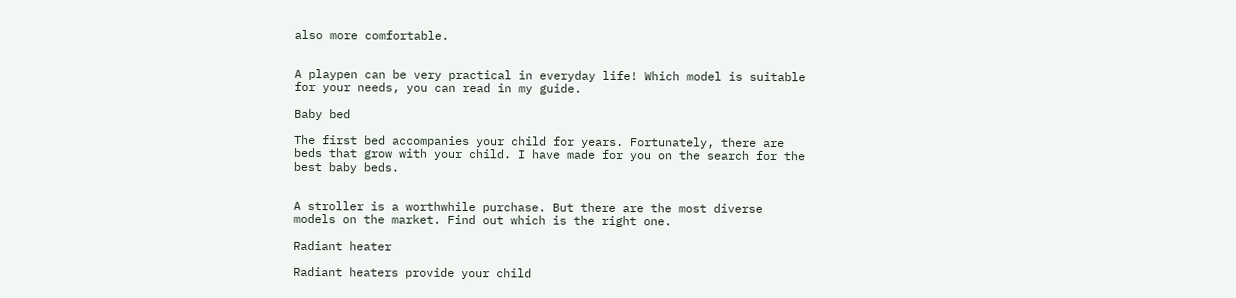also more comfortable.


A playpen can be very practical in everyday life! Which model is suitable for your needs, you can read in my guide.

Baby bed

The first bed accompanies your child for years. Fortunately, there are beds that grow with your child. I have made for you on the search for the best baby beds.


A stroller is a worthwhile purchase. But there are the most diverse models on the market. Find out which is the right one.

Radiant heater

Radiant heaters provide your child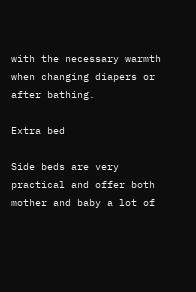with the necessary warmth when changing diapers or after bathing.

Extra bed

Side beds are very practical and offer both mother and baby a lot of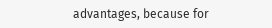advantages, because for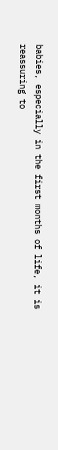babies, especially in the first months of life, it is reassuring to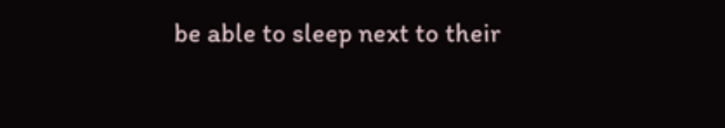be able to sleep next to their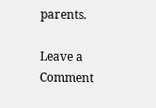parents.

Leave a Comment